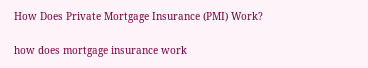How Does Private Mortgage Insurance (PMI) Work?

how does mortgage insurance work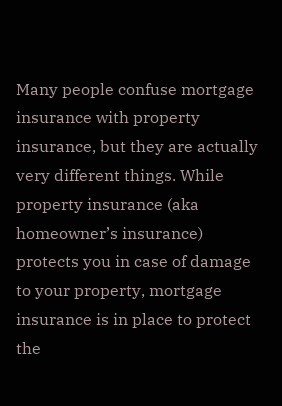Many people confuse mortgage insurance with property insurance, but they are actually very different things. While property insurance (aka homeowner’s insurance) protects you in case of damage to your property, mortgage insurance is in place to protect the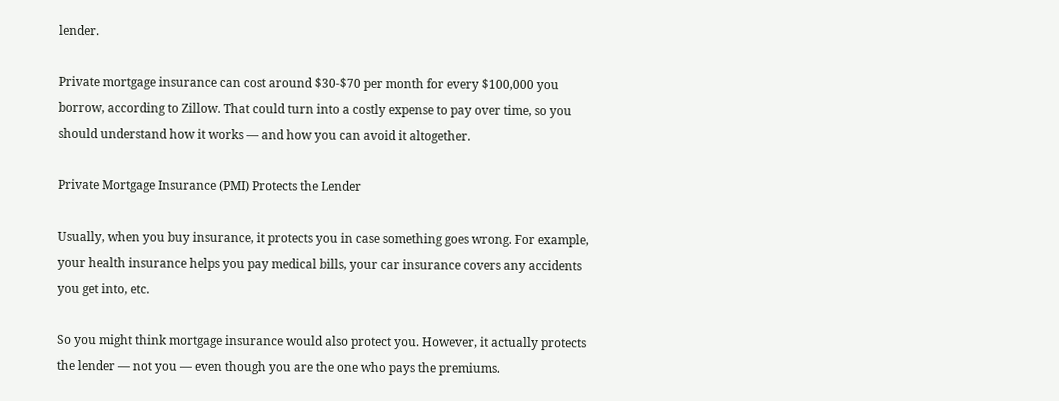lender.

Private mortgage insurance can cost around $30-$70 per month for every $100,000 you borrow, according to Zillow. That could turn into a costly expense to pay over time, so you should understand how it works — and how you can avoid it altogether.

Private Mortgage Insurance (PMI) Protects the Lender

Usually, when you buy insurance, it protects you in case something goes wrong. For example, your health insurance helps you pay medical bills, your car insurance covers any accidents you get into, etc.

So you might think mortgage insurance would also protect you. However, it actually protects the lender — not you — even though you are the one who pays the premiums.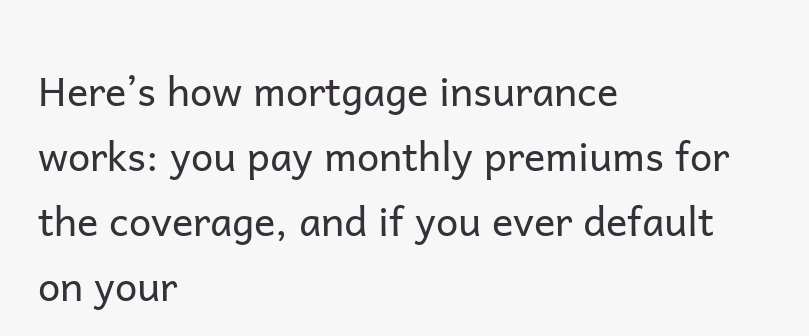Here’s how mortgage insurance works: you pay monthly premiums for the coverage, and if you ever default on your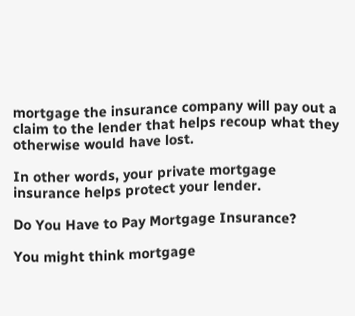mortgage the insurance company will pay out a claim to the lender that helps recoup what they otherwise would have lost.

In other words, your private mortgage insurance helps protect your lender.

Do You Have to Pay Mortgage Insurance?

You might think mortgage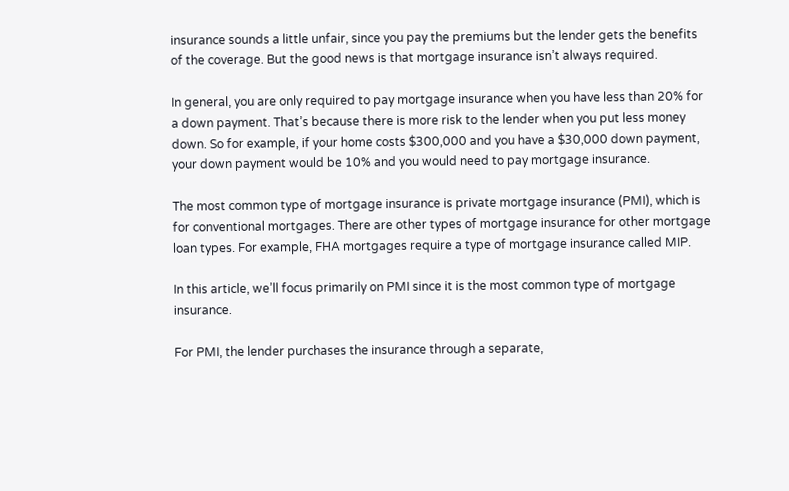insurance sounds a little unfair, since you pay the premiums but the lender gets the benefits of the coverage. But the good news is that mortgage insurance isn’t always required.

In general, you are only required to pay mortgage insurance when you have less than 20% for a down payment. That’s because there is more risk to the lender when you put less money down. So for example, if your home costs $300,000 and you have a $30,000 down payment, your down payment would be 10% and you would need to pay mortgage insurance.

The most common type of mortgage insurance is private mortgage insurance (PMI), which is for conventional mortgages. There are other types of mortgage insurance for other mortgage loan types. For example, FHA mortgages require a type of mortgage insurance called MIP.

In this article, we’ll focus primarily on PMI since it is the most common type of mortgage insurance.

For PMI, the lender purchases the insurance through a separate,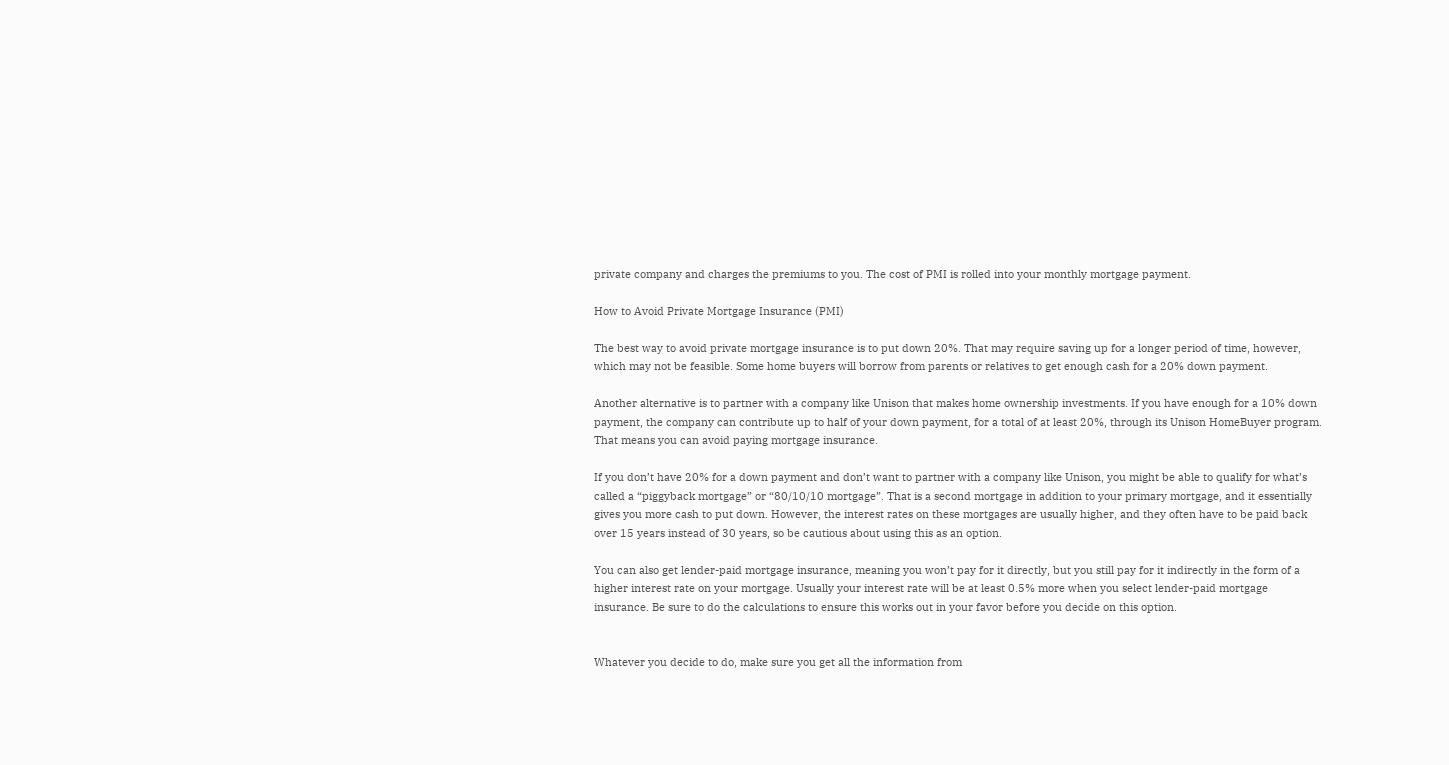private company and charges the premiums to you. The cost of PMI is rolled into your monthly mortgage payment.

How to Avoid Private Mortgage Insurance (PMI)

The best way to avoid private mortgage insurance is to put down 20%. That may require saving up for a longer period of time, however, which may not be feasible. Some home buyers will borrow from parents or relatives to get enough cash for a 20% down payment.

Another alternative is to partner with a company like Unison that makes home ownership investments. If you have enough for a 10% down payment, the company can contribute up to half of your down payment, for a total of at least 20%, through its Unison HomeBuyer program. That means you can avoid paying mortgage insurance.

If you don’t have 20% for a down payment and don’t want to partner with a company like Unison, you might be able to qualify for what’s called a “piggyback mortgage” or “80/10/10 mortgage”. That is a second mortgage in addition to your primary mortgage, and it essentially gives you more cash to put down. However, the interest rates on these mortgages are usually higher, and they often have to be paid back over 15 years instead of 30 years, so be cautious about using this as an option.

You can also get lender-paid mortgage insurance, meaning you won’t pay for it directly, but you still pay for it indirectly in the form of a higher interest rate on your mortgage. Usually your interest rate will be at least 0.5% more when you select lender-paid mortgage insurance. Be sure to do the calculations to ensure this works out in your favor before you decide on this option.


Whatever you decide to do, make sure you get all the information from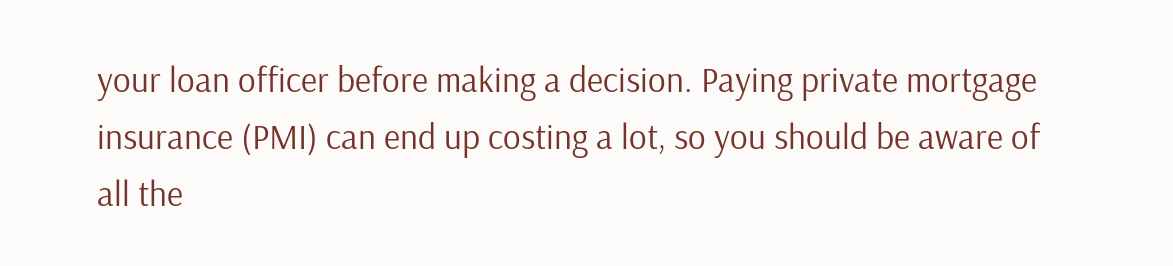your loan officer before making a decision. Paying private mortgage insurance (PMI) can end up costing a lot, so you should be aware of all the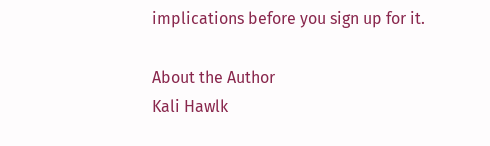implications before you sign up for it.

About the Author
Kali Hawlk